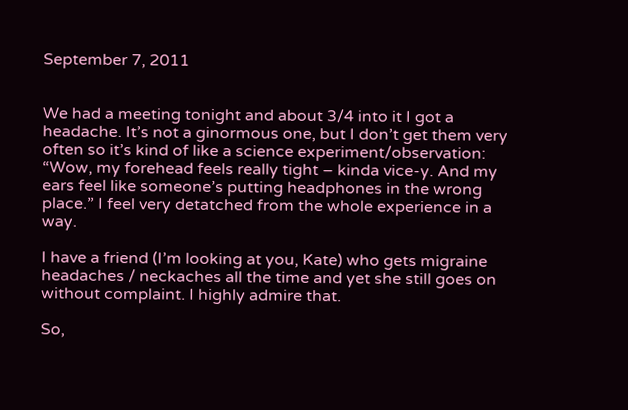September 7, 2011


We had a meeting tonight and about 3/4 into it I got a headache. It’s not a ginormous one, but I don’t get them very often so it’s kind of like a science experiment/observation: “Wow, my forehead feels really tight – kinda vice-y. And my ears feel like someone’s putting headphones in the wrong place.” I feel very detatched from the whole experience in a way.

I have a friend (I’m looking at you, Kate) who gets migraine headaches / neckaches all the time and yet she still goes on without complaint. I highly admire that.

So,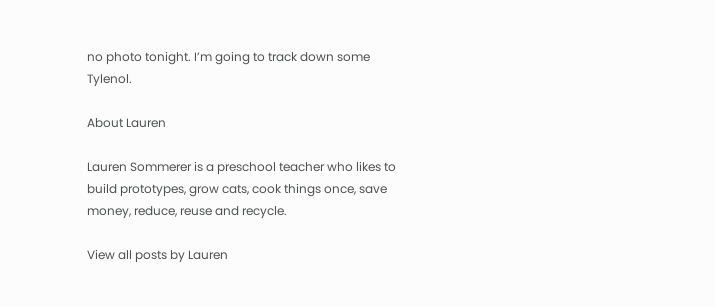no photo tonight. I’m going to track down some Tylenol.

About Lauren

Lauren Sommerer is a preschool teacher who likes to build prototypes, grow cats, cook things once, save money, reduce, reuse and recycle.

View all posts by Lauren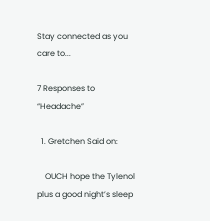Stay connected as you care to...

7 Responses to “Headache”

  1. Gretchen Said on:

    OUCH hope the Tylenol plus a good night’s sleep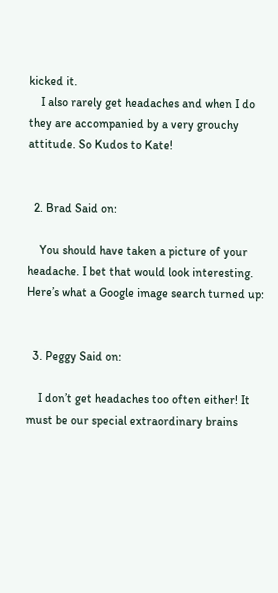kicked it.
    I also rarely get headaches and when I do they are accompanied by a very grouchy attitude. So Kudos to Kate!


  2. Brad Said on:

    You should have taken a picture of your headache. I bet that would look interesting. Here’s what a Google image search turned up:


  3. Peggy Said on:

    I don’t get headaches too often either! It must be our special extraordinary brains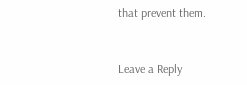that prevent them.


Leave a Reply